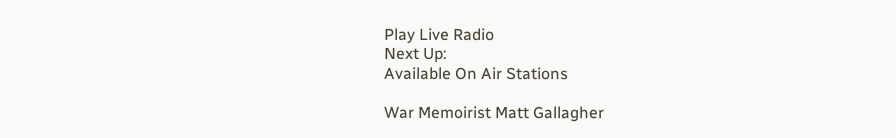Play Live Radio
Next Up:
Available On Air Stations

War Memoirist Matt Gallagher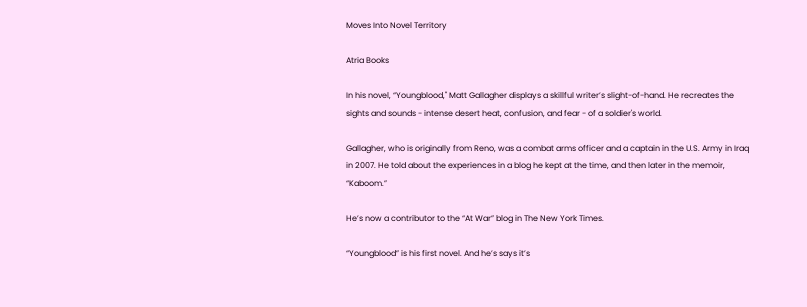Moves Into Novel Territory

Atria Books

In his novel, “Youngblood," Matt Gallagher displays a skillful writer’s slight-of-hand. He recreates the sights and sounds - intense desert heat, confusion, and fear - of a soldier's world.

Gallagher, who is originally from Reno, was a combat arms officer and a captain in the U.S. Army in Iraq in 2007. He told about the experiences in a blog he kept at the time, and then later in the memoir, “Kaboom.”

He’s now a contributor to the “At War” blog in The New York Times.

“Youngblood” is his first novel. And he’s says it’s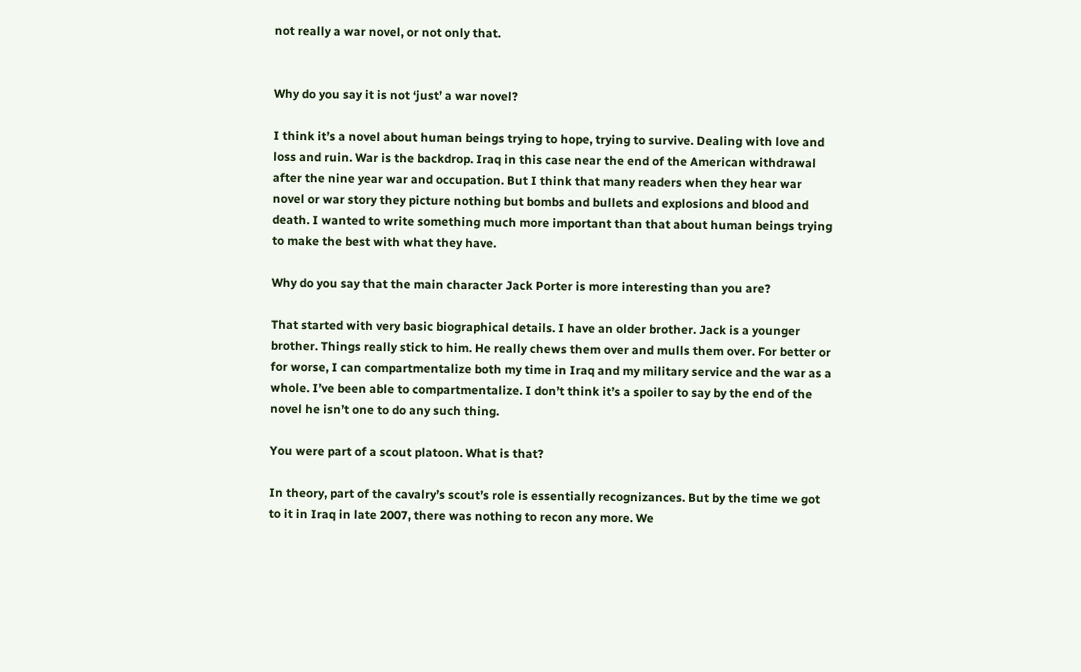not really a war novel, or not only that.


Why do you say it is not ‘just’ a war novel?

I think it’s a novel about human beings trying to hope, trying to survive. Dealing with love and loss and ruin. War is the backdrop. Iraq in this case near the end of the American withdrawal after the nine year war and occupation. But I think that many readers when they hear war novel or war story they picture nothing but bombs and bullets and explosions and blood and death. I wanted to write something much more important than that about human beings trying to make the best with what they have.

Why do you say that the main character Jack Porter is more interesting than you are?

That started with very basic biographical details. I have an older brother. Jack is a younger brother. Things really stick to him. He really chews them over and mulls them over. For better or for worse, I can compartmentalize both my time in Iraq and my military service and the war as a whole. I’ve been able to compartmentalize. I don’t think it’s a spoiler to say by the end of the novel he isn’t one to do any such thing.

You were part of a scout platoon. What is that?

In theory, part of the cavalry’s scout’s role is essentially recognizances. But by the time we got to it in Iraq in late 2007, there was nothing to recon any more. We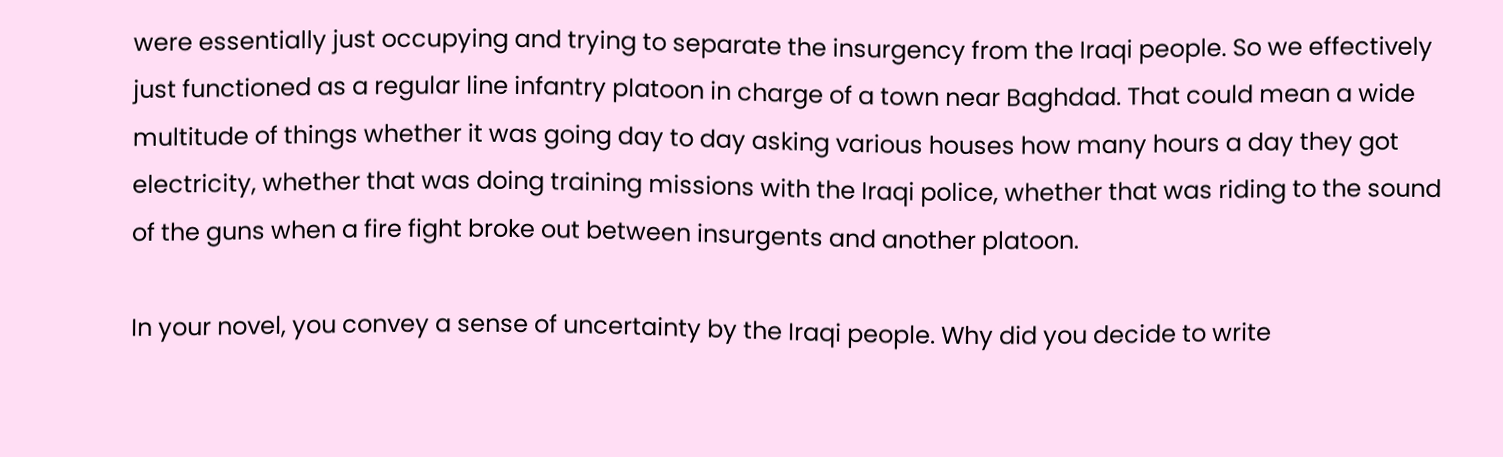were essentially just occupying and trying to separate the insurgency from the Iraqi people. So we effectively just functioned as a regular line infantry platoon in charge of a town near Baghdad. That could mean a wide multitude of things whether it was going day to day asking various houses how many hours a day they got electricity, whether that was doing training missions with the Iraqi police, whether that was riding to the sound of the guns when a fire fight broke out between insurgents and another platoon.

In your novel, you convey a sense of uncertainty by the Iraqi people. Why did you decide to write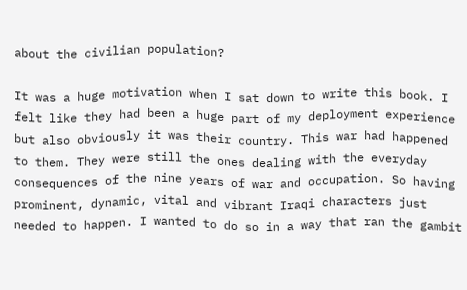about the civilian population?

It was a huge motivation when I sat down to write this book. I felt like they had been a huge part of my deployment experience but also obviously it was their country. This war had happened to them. They were still the ones dealing with the everyday consequences of the nine years of war and occupation. So having prominent, dynamic, vital and vibrant Iraqi characters just needed to happen. I wanted to do so in a way that ran the gambit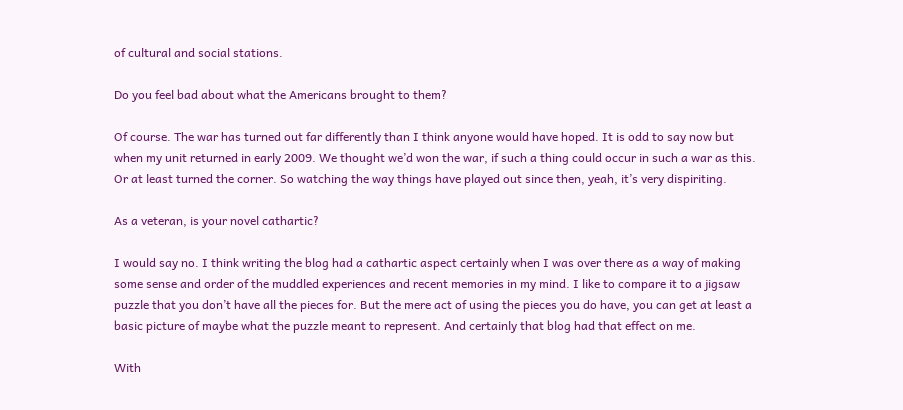of cultural and social stations.

Do you feel bad about what the Americans brought to them?

Of course. The war has turned out far differently than I think anyone would have hoped. It is odd to say now but when my unit returned in early 2009. We thought we’d won the war, if such a thing could occur in such a war as this. Or at least turned the corner. So watching the way things have played out since then, yeah, it’s very dispiriting.

As a veteran, is your novel cathartic?

I would say no. I think writing the blog had a cathartic aspect certainly when I was over there as a way of making some sense and order of the muddled experiences and recent memories in my mind. I like to compare it to a jigsaw puzzle that you don’t have all the pieces for. But the mere act of using the pieces you do have, you can get at least a basic picture of maybe what the puzzle meant to represent. And certainly that blog had that effect on me.

With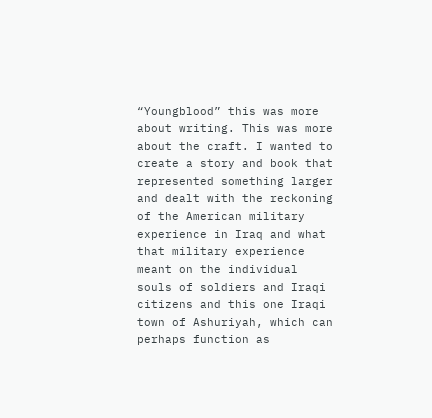“Youngblood” this was more about writing. This was more about the craft. I wanted to create a story and book that represented something larger and dealt with the reckoning of the American military experience in Iraq and what that military experience meant on the individual souls of soldiers and Iraqi citizens and this one Iraqi town of Ashuriyah, which can perhaps function as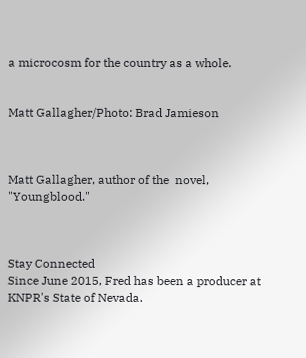a microcosm for the country as a whole.


Matt Gallagher/Photo: Brad Jamieson



Matt Gallagher, author of the  novel, "Youngblood."



Stay Connected
Since June 2015, Fred has been a producer at KNPR's State of Nevada.